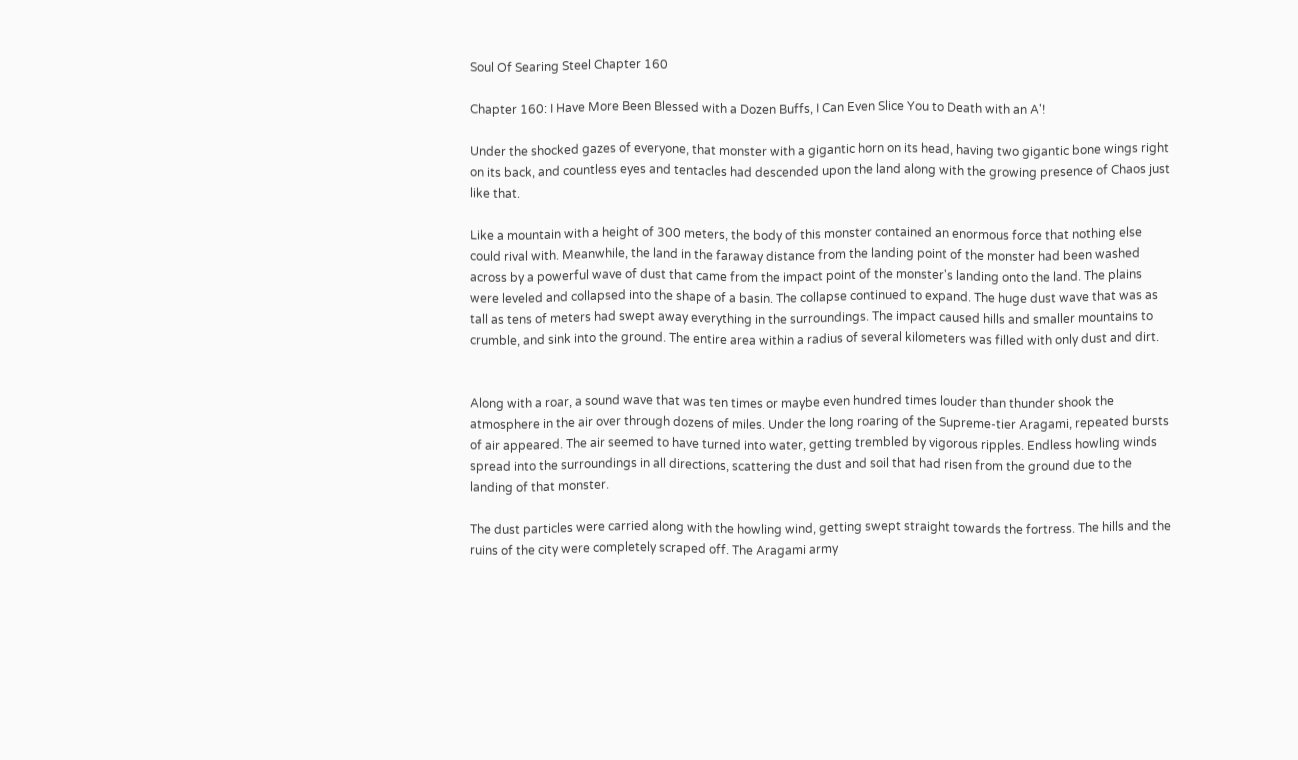Soul Of Searing Steel Chapter 160

Chapter 160: I Have More Been Blessed with a Dozen Buffs, I Can Even Slice You to Death with an A'!

Under the shocked gazes of everyone, that monster with a gigantic horn on its head, having two gigantic bone wings right on its back, and countless eyes and tentacles had descended upon the land along with the growing presence of Chaos just like that.

Like a mountain with a height of 300 meters, the body of this monster contained an enormous force that nothing else could rival with. Meanwhile, the land in the faraway distance from the landing point of the monster had been washed across by a powerful wave of dust that came from the impact point of the monster's landing onto the land. The plains were leveled and collapsed into the shape of a basin. The collapse continued to expand. The huge dust wave that was as tall as tens of meters had swept away everything in the surroundings. The impact caused hills and smaller mountains to crumble, and sink into the ground. The entire area within a radius of several kilometers was filled with only dust and dirt.


Along with a roar, a sound wave that was ten times or maybe even hundred times louder than thunder shook the atmosphere in the air over through dozens of miles. Under the long roaring of the Supreme-tier Aragami, repeated bursts of air appeared. The air seemed to have turned into water, getting trembled by vigorous ripples. Endless howling winds spread into the surroundings in all directions, scattering the dust and soil that had risen from the ground due to the landing of that monster.

The dust particles were carried along with the howling wind, getting swept straight towards the fortress. The hills and the ruins of the city were completely scraped off. The Aragami army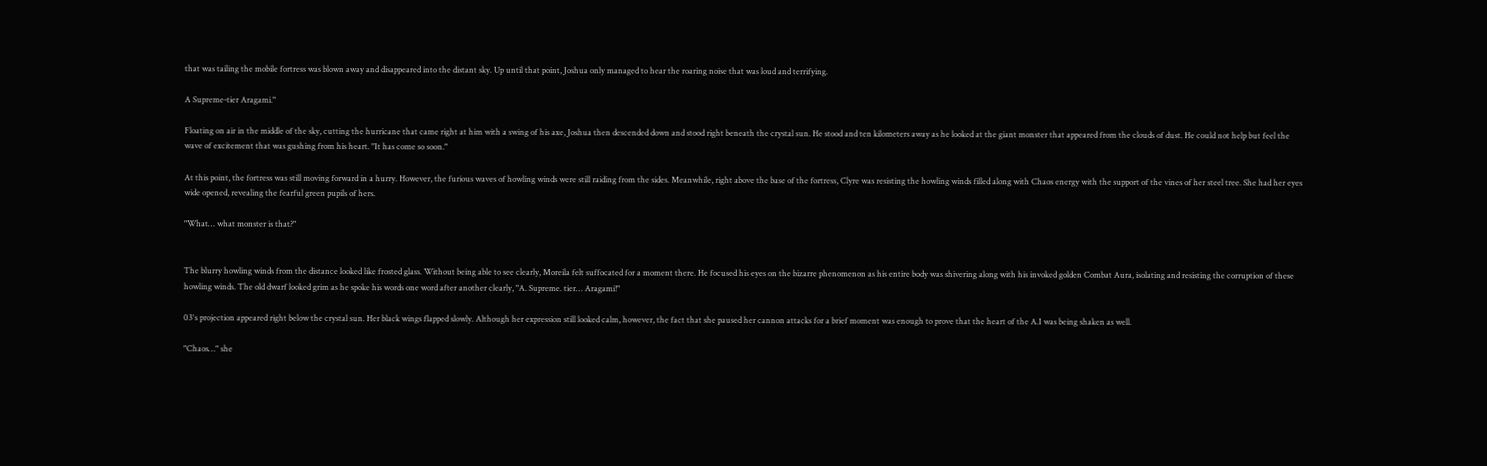that was tailing the mobile fortress was blown away and disappeared into the distant sky. Up until that point, Joshua only managed to hear the roaring noise that was loud and terrifying.

A Supreme-tier Aragami."

Floating on air in the middle of the sky, cutting the hurricane that came right at him with a swing of his axe, Joshua then descended down and stood right beneath the crystal sun. He stood and ten kilometers away as he looked at the giant monster that appeared from the clouds of dust. He could not help but feel the wave of excitement that was gushing from his heart. "It has come so soon."

At this point, the fortress was still moving forward in a hurry. However, the furious waves of howling winds were still raiding from the sides. Meanwhile, right above the base of the fortress, Clyre was resisting the howling winds filled along with Chaos energy with the support of the vines of her steel tree. She had her eyes wide opened, revealing the fearful green pupils of hers.

"What… what monster is that?"


The blurry howling winds from the distance looked like frosted glass. Without being able to see clearly, Moreila felt suffocated for a moment there. He focused his eyes on the bizarre phenomenon as his entire body was shivering along with his invoked golden Combat Aura, isolating and resisting the corruption of these howling winds. The old dwarf looked grim as he spoke his words one word after another clearly, "A. Supreme. tier… Aragami!"

03's projection appeared right below the crystal sun. Her black wings flapped slowly. Although her expression still looked calm, however, the fact that she paused her cannon attacks for a brief moment was enough to prove that the heart of the A.I was being shaken as well.

"Chaos…" she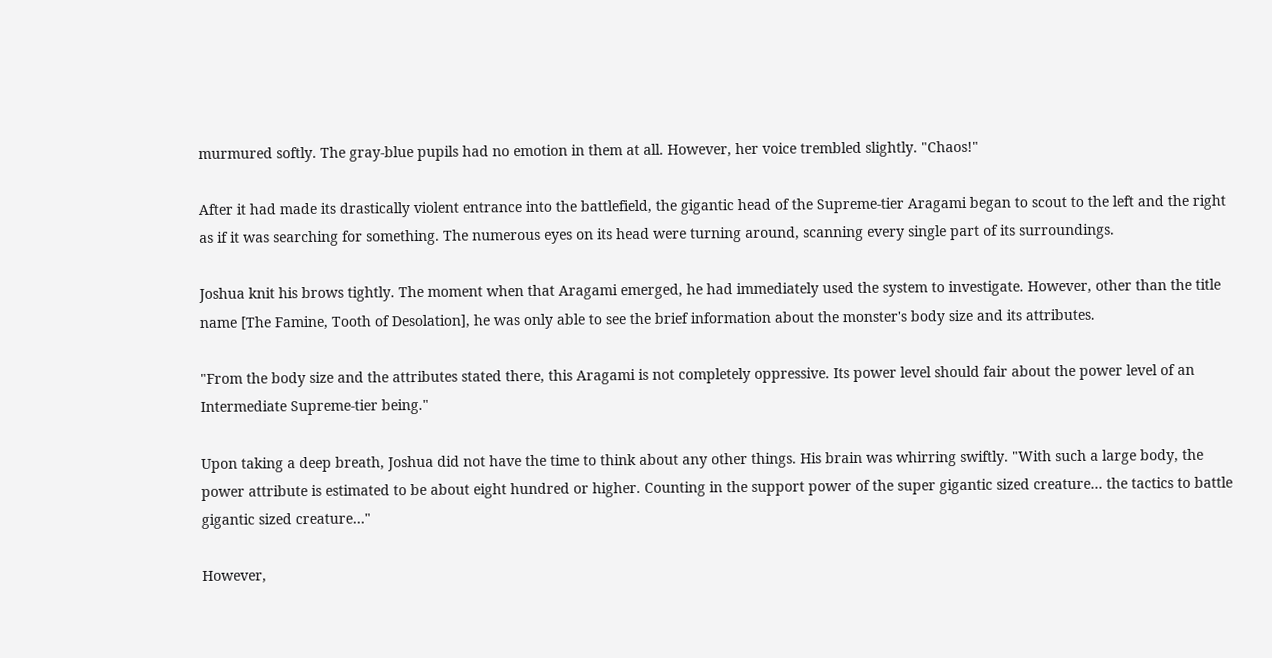murmured softly. The gray-blue pupils had no emotion in them at all. However, her voice trembled slightly. "Chaos!"

After it had made its drastically violent entrance into the battlefield, the gigantic head of the Supreme-tier Aragami began to scout to the left and the right as if it was searching for something. The numerous eyes on its head were turning around, scanning every single part of its surroundings.

Joshua knit his brows tightly. The moment when that Aragami emerged, he had immediately used the system to investigate. However, other than the title name [The Famine, Tooth of Desolation], he was only able to see the brief information about the monster's body size and its attributes.

"From the body size and the attributes stated there, this Aragami is not completely oppressive. Its power level should fair about the power level of an Intermediate Supreme-tier being."

Upon taking a deep breath, Joshua did not have the time to think about any other things. His brain was whirring swiftly. "With such a large body, the power attribute is estimated to be about eight hundred or higher. Counting in the support power of the super gigantic sized creature… the tactics to battle gigantic sized creature…"

However,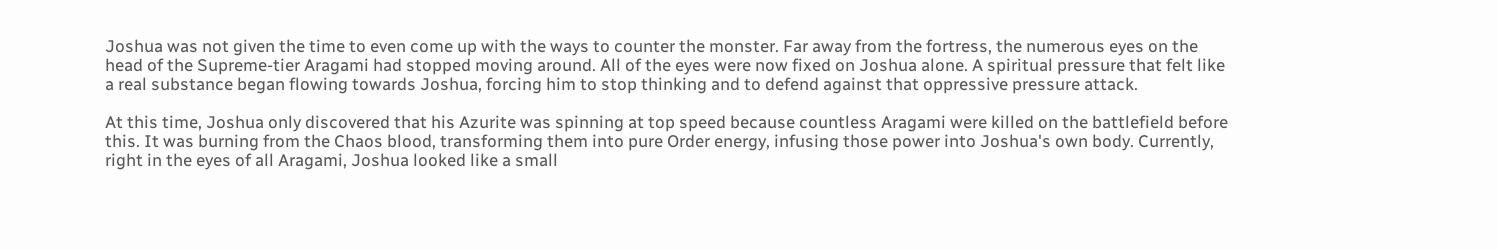Joshua was not given the time to even come up with the ways to counter the monster. Far away from the fortress, the numerous eyes on the head of the Supreme-tier Aragami had stopped moving around. All of the eyes were now fixed on Joshua alone. A spiritual pressure that felt like a real substance began flowing towards Joshua, forcing him to stop thinking and to defend against that oppressive pressure attack.

At this time, Joshua only discovered that his Azurite was spinning at top speed because countless Aragami were killed on the battlefield before this. It was burning from the Chaos blood, transforming them into pure Order energy, infusing those power into Joshua's own body. Currently, right in the eyes of all Aragami, Joshua looked like a small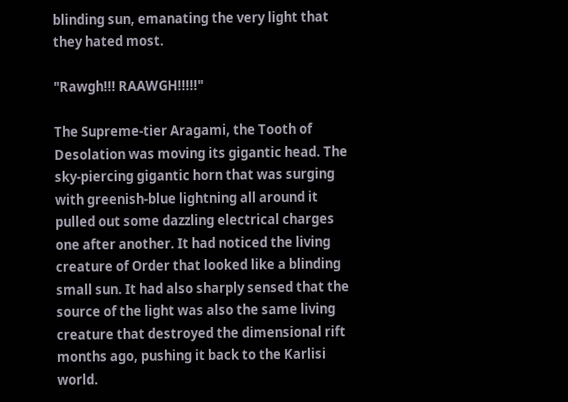blinding sun, emanating the very light that they hated most.

"Rawgh!!! RAAWGH!!!!!"

The Supreme-tier Aragami, the Tooth of Desolation was moving its gigantic head. The sky-piercing gigantic horn that was surging with greenish-blue lightning all around it pulled out some dazzling electrical charges one after another. It had noticed the living creature of Order that looked like a blinding small sun. It had also sharply sensed that the source of the light was also the same living creature that destroyed the dimensional rift months ago, pushing it back to the Karlisi world.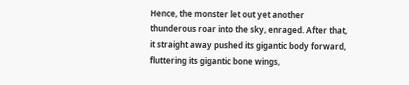Hence, the monster let out yet another thunderous roar into the sky, enraged. After that, it straight away pushed its gigantic body forward, fluttering its gigantic bone wings,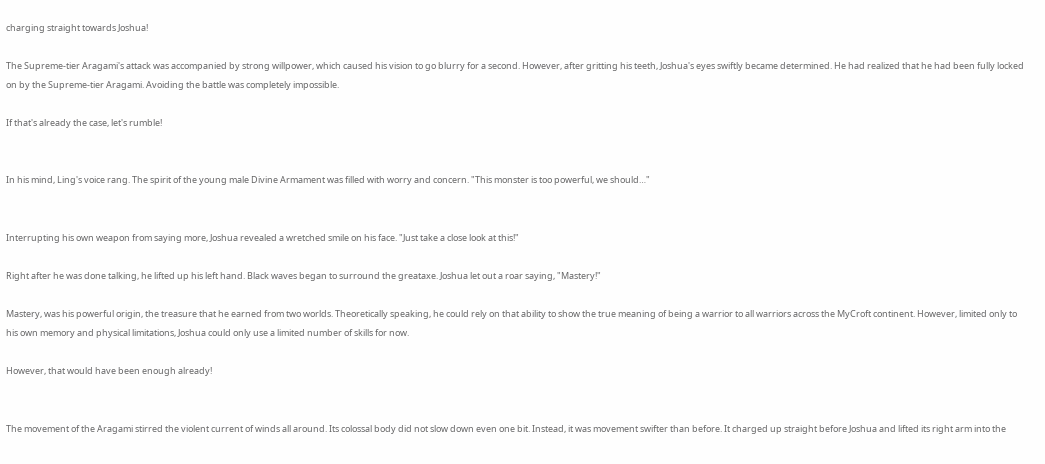charging straight towards Joshua!

The Supreme-tier Aragami's attack was accompanied by strong willpower, which caused his vision to go blurry for a second. However, after gritting his teeth, Joshua's eyes swiftly became determined. He had realized that he had been fully locked on by the Supreme-tier Aragami. Avoiding the battle was completely impossible.

If that's already the case, let's rumble!


In his mind, Ling's voice rang. The spirit of the young male Divine Armament was filled with worry and concern. "This monster is too powerful, we should…"


Interrupting his own weapon from saying more, Joshua revealed a wretched smile on his face. "Just take a close look at this!"

Right after he was done talking, he lifted up his left hand. Black waves began to surround the greataxe. Joshua let out a roar saying, "Mastery!"

Mastery, was his powerful origin, the treasure that he earned from two worlds. Theoretically speaking, he could rely on that ability to show the true meaning of being a warrior to all warriors across the MyCroft continent. However, limited only to his own memory and physical limitations, Joshua could only use a limited number of skills for now.

However, that would have been enough already!


The movement of the Aragami stirred the violent current of winds all around. Its colossal body did not slow down even one bit. Instead, it was movement swifter than before. It charged up straight before Joshua and lifted its right arm into the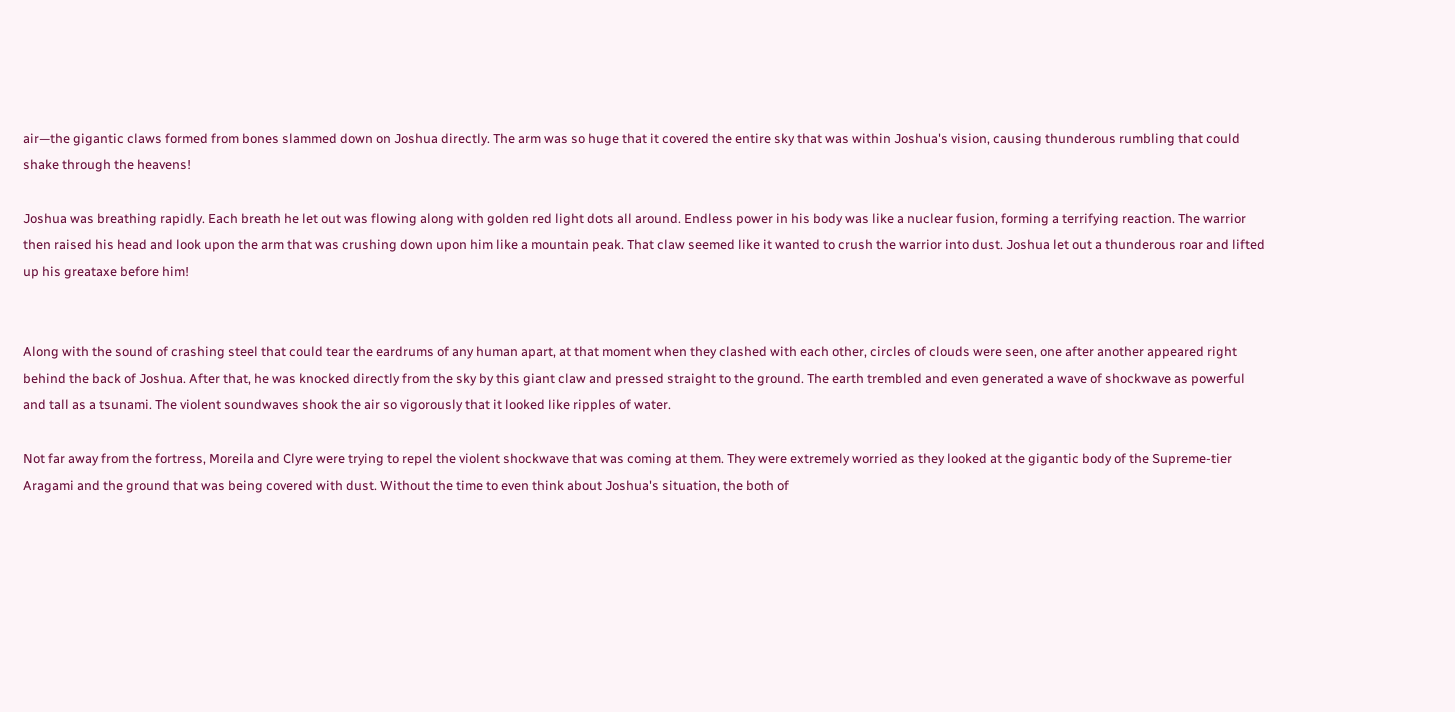air—the gigantic claws formed from bones slammed down on Joshua directly. The arm was so huge that it covered the entire sky that was within Joshua's vision, causing thunderous rumbling that could shake through the heavens!

Joshua was breathing rapidly. Each breath he let out was flowing along with golden red light dots all around. Endless power in his body was like a nuclear fusion, forming a terrifying reaction. The warrior then raised his head and look upon the arm that was crushing down upon him like a mountain peak. That claw seemed like it wanted to crush the warrior into dust. Joshua let out a thunderous roar and lifted up his greataxe before him!


Along with the sound of crashing steel that could tear the eardrums of any human apart, at that moment when they clashed with each other, circles of clouds were seen, one after another appeared right behind the back of Joshua. After that, he was knocked directly from the sky by this giant claw and pressed straight to the ground. The earth trembled and even generated a wave of shockwave as powerful and tall as a tsunami. The violent soundwaves shook the air so vigorously that it looked like ripples of water.

Not far away from the fortress, Moreila and Clyre were trying to repel the violent shockwave that was coming at them. They were extremely worried as they looked at the gigantic body of the Supreme-tier Aragami and the ground that was being covered with dust. Without the time to even think about Joshua's situation, the both of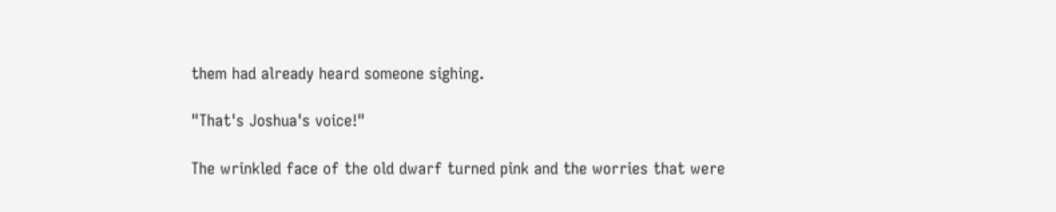them had already heard someone sighing.

"That's Joshua's voice!"

The wrinkled face of the old dwarf turned pink and the worries that were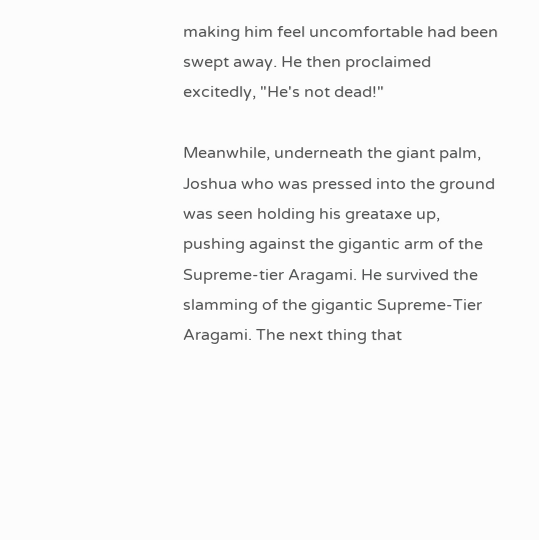making him feel uncomfortable had been swept away. He then proclaimed excitedly, "He's not dead!"

Meanwhile, underneath the giant palm, Joshua who was pressed into the ground was seen holding his greataxe up, pushing against the gigantic arm of the Supreme-tier Aragami. He survived the slamming of the gigantic Supreme-Tier Aragami. The next thing that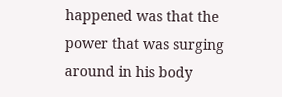happened was that the power that was surging around in his body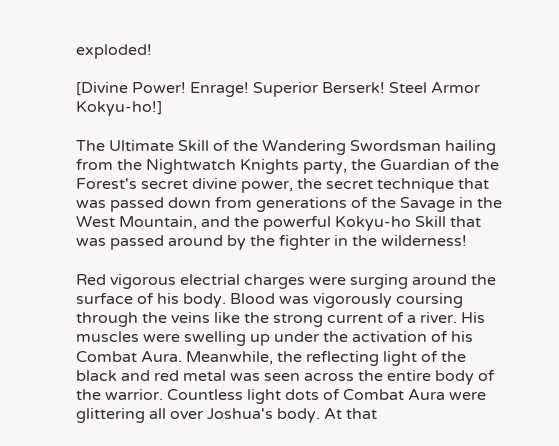exploded!

[Divine Power! Enrage! Superior Berserk! Steel Armor Kokyu-ho!]

The Ultimate Skill of the Wandering Swordsman hailing from the Nightwatch Knights party, the Guardian of the Forest's secret divine power, the secret technique that was passed down from generations of the Savage in the West Mountain, and the powerful Kokyu-ho Skill that was passed around by the fighter in the wilderness!

Red vigorous electrial charges were surging around the surface of his body. Blood was vigorously coursing through the veins like the strong current of a river. His muscles were swelling up under the activation of his Combat Aura. Meanwhile, the reflecting light of the black and red metal was seen across the entire body of the warrior. Countless light dots of Combat Aura were glittering all over Joshua's body. At that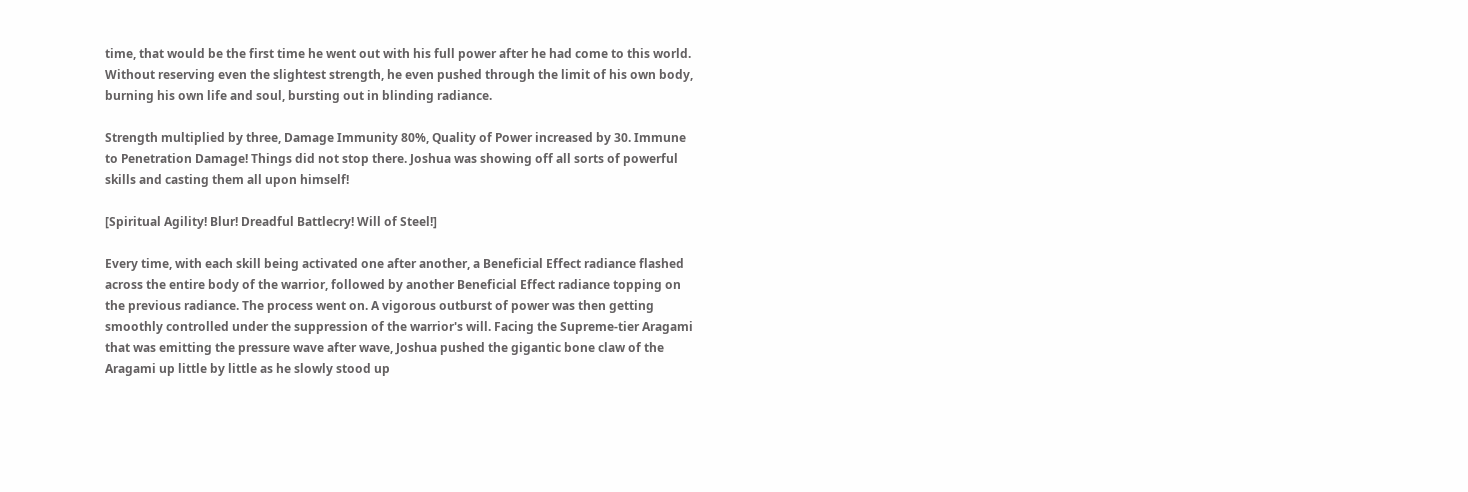time, that would be the first time he went out with his full power after he had come to this world. Without reserving even the slightest strength, he even pushed through the limit of his own body, burning his own life and soul, bursting out in blinding radiance.

Strength multiplied by three, Damage Immunity 80%, Quality of Power increased by 30. Immune to Penetration Damage! Things did not stop there. Joshua was showing off all sorts of powerful skills and casting them all upon himself!

[Spiritual Agility! Blur! Dreadful Battlecry! Will of Steel!]

Every time, with each skill being activated one after another, a Beneficial Effect radiance flashed across the entire body of the warrior, followed by another Beneficial Effect radiance topping on the previous radiance. The process went on. A vigorous outburst of power was then getting smoothly controlled under the suppression of the warrior's will. Facing the Supreme-tier Aragami that was emitting the pressure wave after wave, Joshua pushed the gigantic bone claw of the Aragami up little by little as he slowly stood up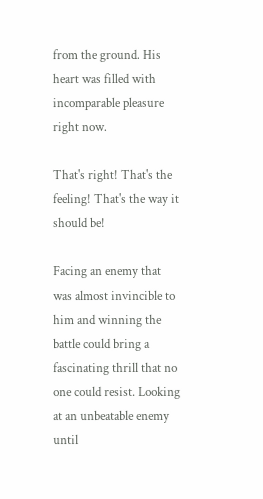from the ground. His heart was filled with incomparable pleasure right now.

That's right! That's the feeling! That's the way it should be!

Facing an enemy that was almost invincible to him and winning the battle could bring a fascinating thrill that no one could resist. Looking at an unbeatable enemy until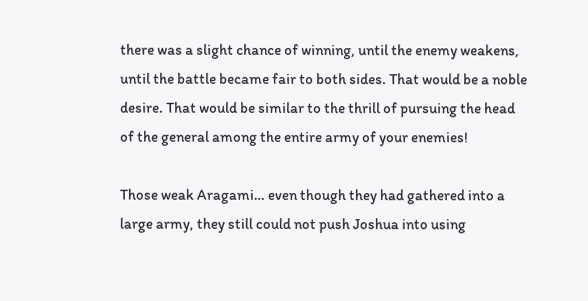there was a slight chance of winning, until the enemy weakens, until the battle became fair to both sides. That would be a noble desire. That would be similar to the thrill of pursuing the head of the general among the entire army of your enemies!

Those weak Aragami… even though they had gathered into a large army, they still could not push Joshua into using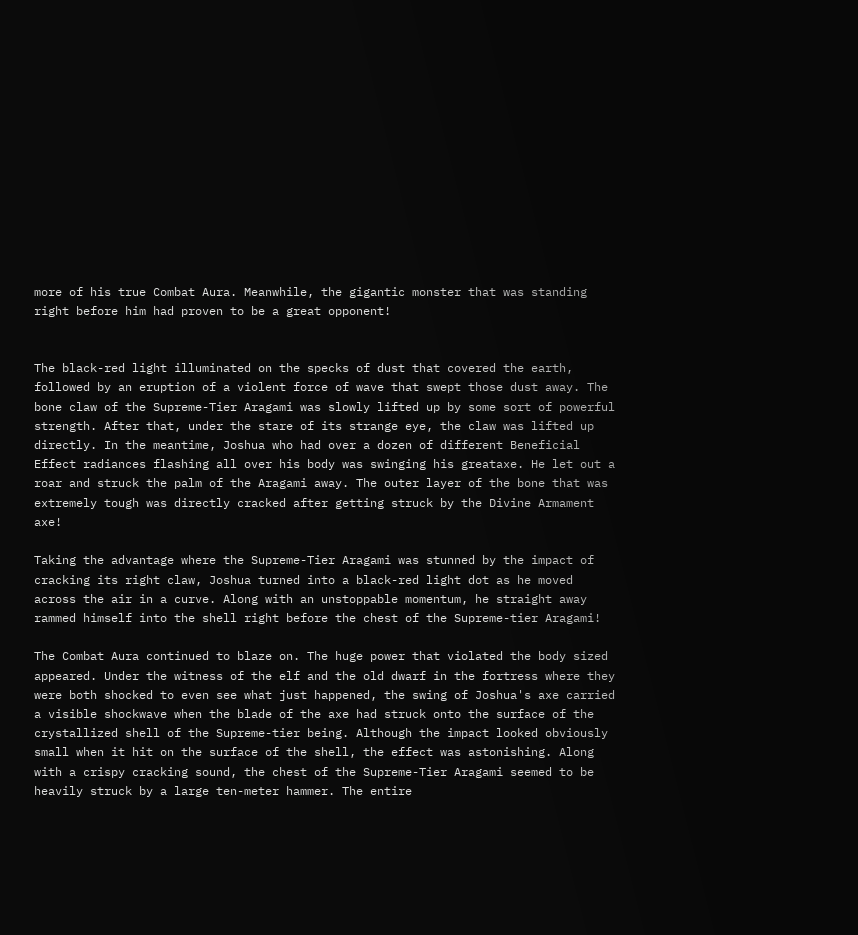more of his true Combat Aura. Meanwhile, the gigantic monster that was standing right before him had proven to be a great opponent!


The black-red light illuminated on the specks of dust that covered the earth, followed by an eruption of a violent force of wave that swept those dust away. The bone claw of the Supreme-Tier Aragami was slowly lifted up by some sort of powerful strength. After that, under the stare of its strange eye, the claw was lifted up directly. In the meantime, Joshua who had over a dozen of different Beneficial Effect radiances flashing all over his body was swinging his greataxe. He let out a roar and struck the palm of the Aragami away. The outer layer of the bone that was extremely tough was directly cracked after getting struck by the Divine Armament axe!

Taking the advantage where the Supreme-Tier Aragami was stunned by the impact of cracking its right claw, Joshua turned into a black-red light dot as he moved across the air in a curve. Along with an unstoppable momentum, he straight away rammed himself into the shell right before the chest of the Supreme-tier Aragami!

The Combat Aura continued to blaze on. The huge power that violated the body sized appeared. Under the witness of the elf and the old dwarf in the fortress where they were both shocked to even see what just happened, the swing of Joshua's axe carried a visible shockwave when the blade of the axe had struck onto the surface of the crystallized shell of the Supreme-tier being. Although the impact looked obviously small when it hit on the surface of the shell, the effect was astonishing. Along with a crispy cracking sound, the chest of the Supreme-Tier Aragami seemed to be heavily struck by a large ten-meter hammer. The entire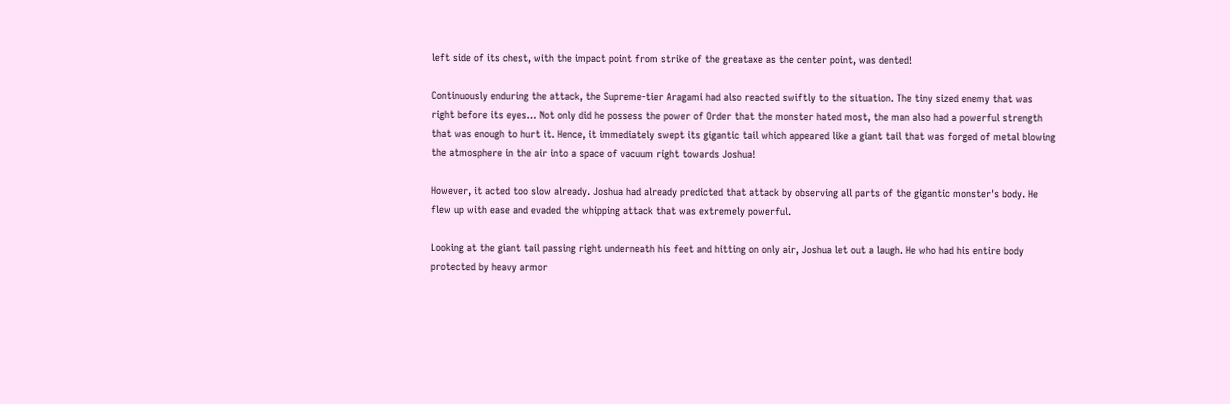left side of its chest, with the impact point from strike of the greataxe as the center point, was dented!

Continuously enduring the attack, the Supreme-tier Aragami had also reacted swiftly to the situation. The tiny sized enemy that was right before its eyes… Not only did he possess the power of Order that the monster hated most, the man also had a powerful strength that was enough to hurt it. Hence, it immediately swept its gigantic tail which appeared like a giant tail that was forged of metal blowing the atmosphere in the air into a space of vacuum right towards Joshua!

However, it acted too slow already. Joshua had already predicted that attack by observing all parts of the gigantic monster's body. He flew up with ease and evaded the whipping attack that was extremely powerful.

Looking at the giant tail passing right underneath his feet and hitting on only air, Joshua let out a laugh. He who had his entire body protected by heavy armor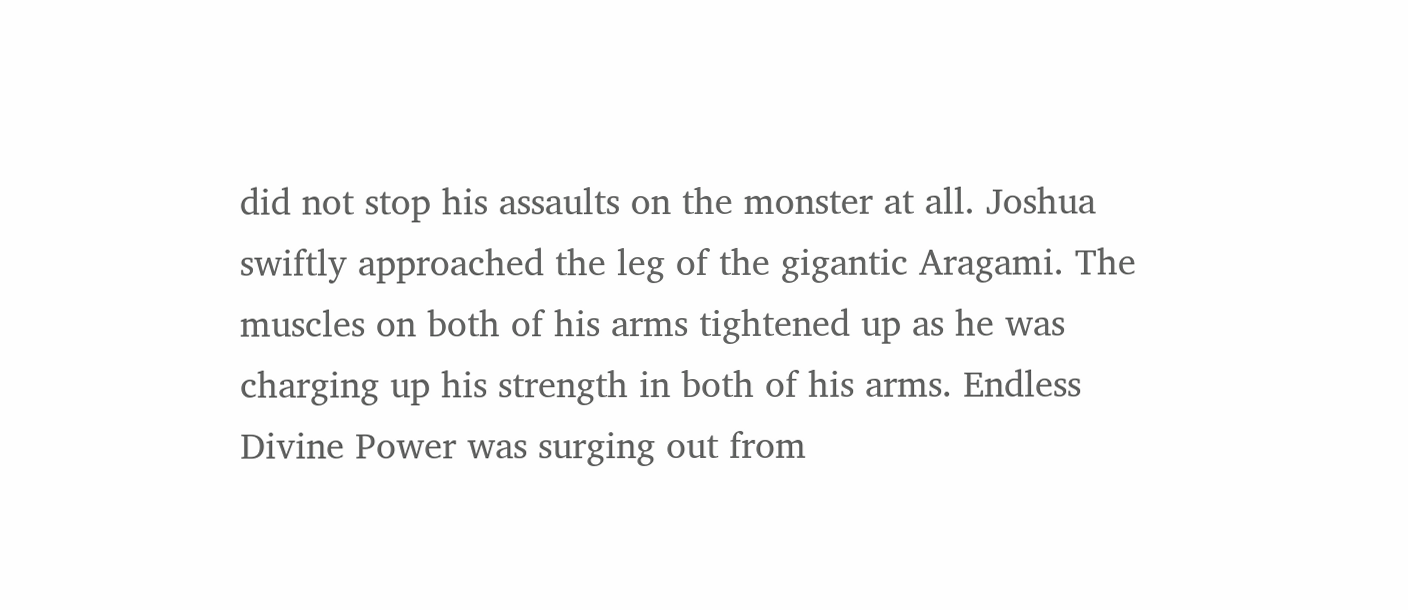did not stop his assaults on the monster at all. Joshua swiftly approached the leg of the gigantic Aragami. The muscles on both of his arms tightened up as he was charging up his strength in both of his arms. Endless Divine Power was surging out from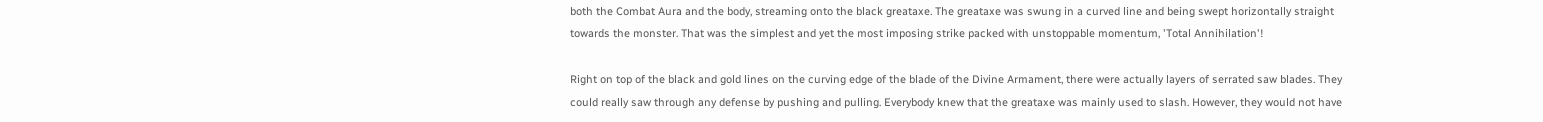both the Combat Aura and the body, streaming onto the black greataxe. The greataxe was swung in a curved line and being swept horizontally straight towards the monster. That was the simplest and yet the most imposing strike packed with unstoppable momentum, 'Total Annihilation'!

Right on top of the black and gold lines on the curving edge of the blade of the Divine Armament, there were actually layers of serrated saw blades. They could really saw through any defense by pushing and pulling. Everybody knew that the greataxe was mainly used to slash. However, they would not have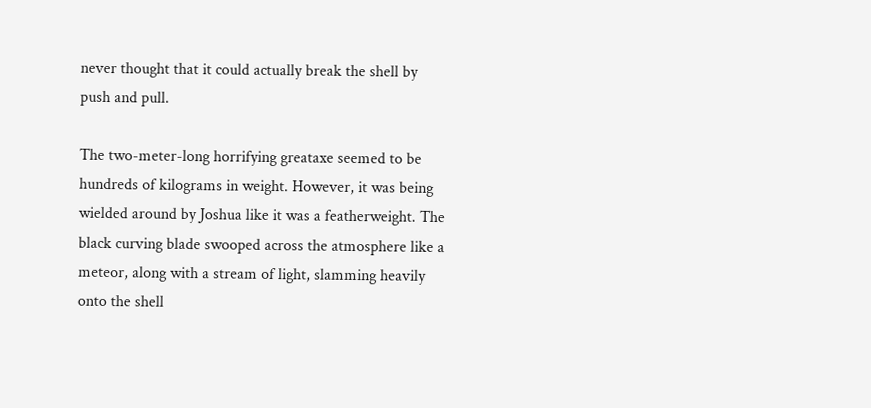never thought that it could actually break the shell by push and pull.

The two-meter-long horrifying greataxe seemed to be hundreds of kilograms in weight. However, it was being wielded around by Joshua like it was a featherweight. The black curving blade swooped across the atmosphere like a meteor, along with a stream of light, slamming heavily onto the shell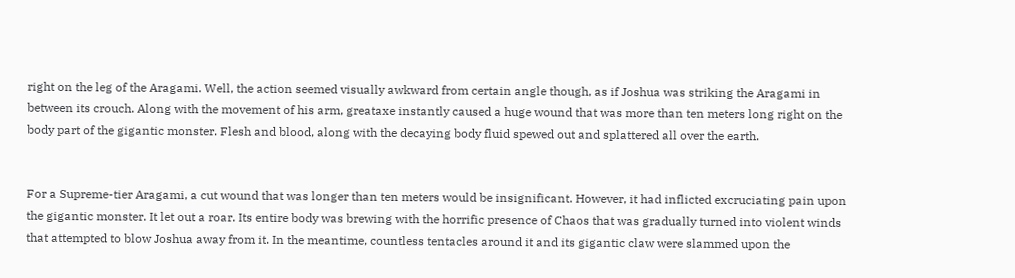right on the leg of the Aragami. Well, the action seemed visually awkward from certain angle though, as if Joshua was striking the Aragami in between its crouch. Along with the movement of his arm, greataxe instantly caused a huge wound that was more than ten meters long right on the body part of the gigantic monster. Flesh and blood, along with the decaying body fluid spewed out and splattered all over the earth.


For a Supreme-tier Aragami, a cut wound that was longer than ten meters would be insignificant. However, it had inflicted excruciating pain upon the gigantic monster. It let out a roar. Its entire body was brewing with the horrific presence of Chaos that was gradually turned into violent winds that attempted to blow Joshua away from it. In the meantime, countless tentacles around it and its gigantic claw were slammed upon the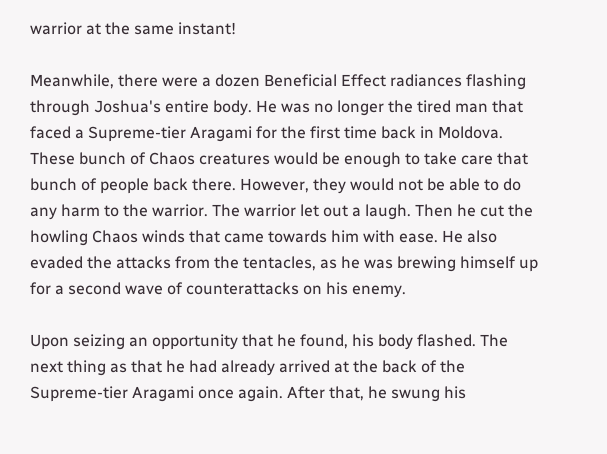warrior at the same instant!

Meanwhile, there were a dozen Beneficial Effect radiances flashing through Joshua's entire body. He was no longer the tired man that faced a Supreme-tier Aragami for the first time back in Moldova. These bunch of Chaos creatures would be enough to take care that bunch of people back there. However, they would not be able to do any harm to the warrior. The warrior let out a laugh. Then he cut the howling Chaos winds that came towards him with ease. He also evaded the attacks from the tentacles, as he was brewing himself up for a second wave of counterattacks on his enemy.

Upon seizing an opportunity that he found, his body flashed. The next thing as that he had already arrived at the back of the Supreme-tier Aragami once again. After that, he swung his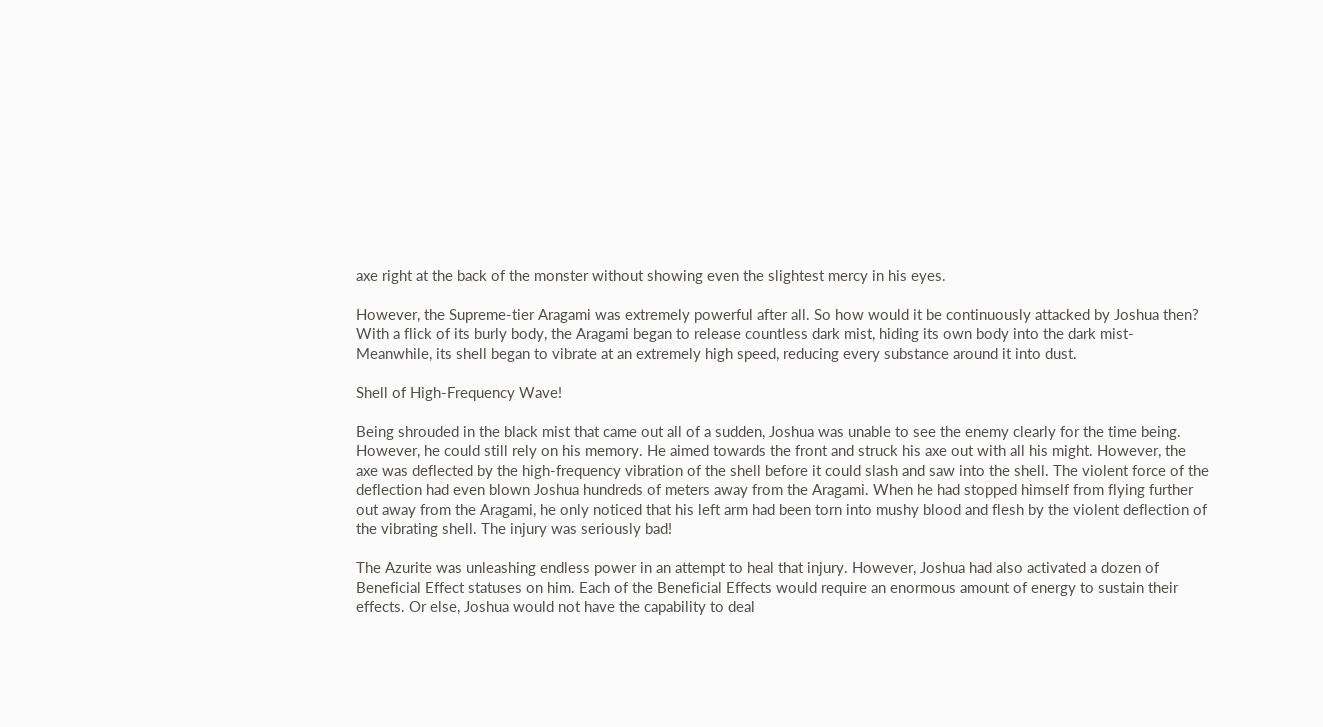axe right at the back of the monster without showing even the slightest mercy in his eyes.

However, the Supreme-tier Aragami was extremely powerful after all. So how would it be continuously attacked by Joshua then? With a flick of its burly body, the Aragami began to release countless dark mist, hiding its own body into the dark mist- Meanwhile, its shell began to vibrate at an extremely high speed, reducing every substance around it into dust.

Shell of High-Frequency Wave!

Being shrouded in the black mist that came out all of a sudden, Joshua was unable to see the enemy clearly for the time being. However, he could still rely on his memory. He aimed towards the front and struck his axe out with all his might. However, the axe was deflected by the high-frequency vibration of the shell before it could slash and saw into the shell. The violent force of the deflection had even blown Joshua hundreds of meters away from the Aragami. When he had stopped himself from flying further out away from the Aragami, he only noticed that his left arm had been torn into mushy blood and flesh by the violent deflection of the vibrating shell. The injury was seriously bad!

The Azurite was unleashing endless power in an attempt to heal that injury. However, Joshua had also activated a dozen of Beneficial Effect statuses on him. Each of the Beneficial Effects would require an enormous amount of energy to sustain their effects. Or else, Joshua would not have the capability to deal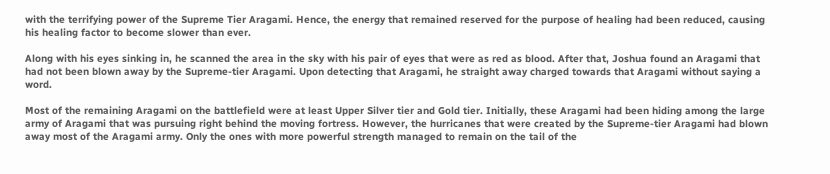with the terrifying power of the Supreme Tier Aragami. Hence, the energy that remained reserved for the purpose of healing had been reduced, causing his healing factor to become slower than ever.

Along with his eyes sinking in, he scanned the area in the sky with his pair of eyes that were as red as blood. After that, Joshua found an Aragami that had not been blown away by the Supreme-tier Aragami. Upon detecting that Aragami, he straight away charged towards that Aragami without saying a word.

Most of the remaining Aragami on the battlefield were at least Upper Silver tier and Gold tier. Initially, these Aragami had been hiding among the large army of Aragami that was pursuing right behind the moving fortress. However, the hurricanes that were created by the Supreme-tier Aragami had blown away most of the Aragami army. Only the ones with more powerful strength managed to remain on the tail of the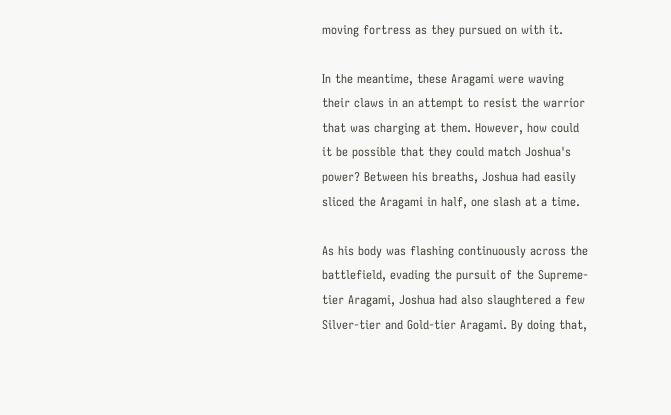moving fortress as they pursued on with it.

In the meantime, these Aragami were waving their claws in an attempt to resist the warrior that was charging at them. However, how could it be possible that they could match Joshua's power? Between his breaths, Joshua had easily sliced the Aragami in half, one slash at a time.

As his body was flashing continuously across the battlefield, evading the pursuit of the Supreme-tier Aragami, Joshua had also slaughtered a few Silver-tier and Gold-tier Aragami. By doing that,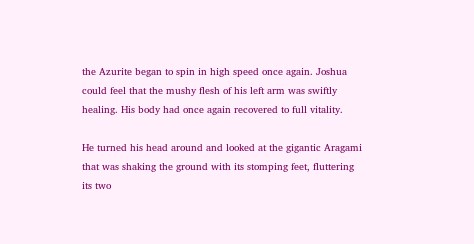the Azurite began to spin in high speed once again. Joshua could feel that the mushy flesh of his left arm was swiftly healing. His body had once again recovered to full vitality.

He turned his head around and looked at the gigantic Aragami that was shaking the ground with its stomping feet, fluttering its two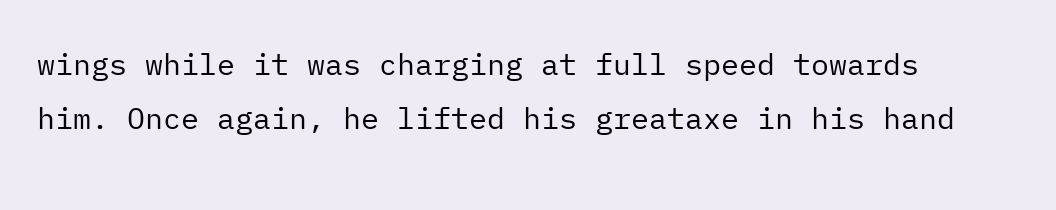wings while it was charging at full speed towards him. Once again, he lifted his greataxe in his hand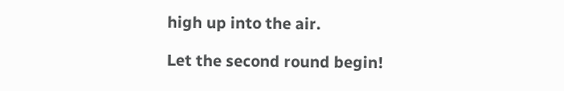high up into the air.

Let the second round begin!